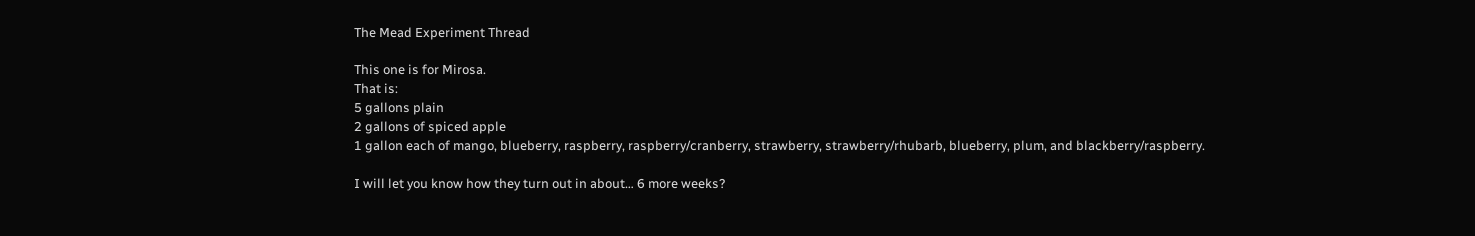The Mead Experiment Thread

This one is for Mirosa.
That is:
5 gallons plain
2 gallons of spiced apple
1 gallon each of mango, blueberry, raspberry, raspberry/cranberry, strawberry, strawberry/rhubarb, blueberry, plum, and blackberry/raspberry.

I will let you know how they turn out in about… 6 more weeks?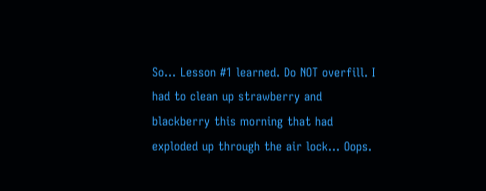So… Lesson #1 learned. Do NOT overfill. I had to clean up strawberry and blackberry this morning that had exploded up through the air lock… Oops.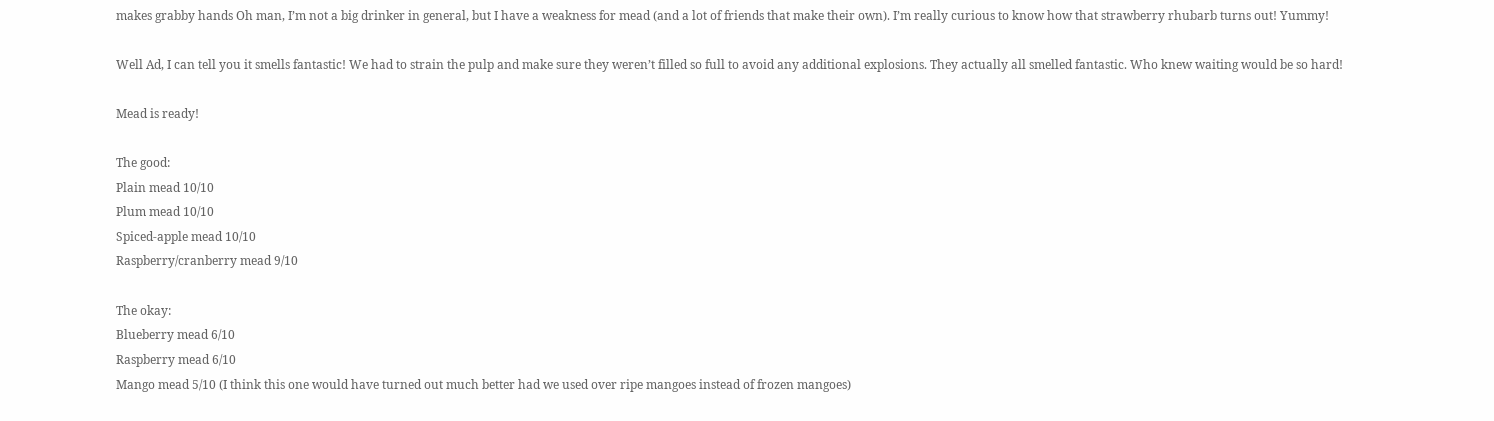makes grabby hands Oh man, I’m not a big drinker in general, but I have a weakness for mead (and a lot of friends that make their own). I’m really curious to know how that strawberry rhubarb turns out! Yummy!

Well Ad, I can tell you it smells fantastic! We had to strain the pulp and make sure they weren’t filled so full to avoid any additional explosions. They actually all smelled fantastic. Who knew waiting would be so hard!

Mead is ready!

The good:
Plain mead 10/10
Plum mead 10/10
Spiced-apple mead 10/10
Raspberry/cranberry mead 9/10

The okay:
Blueberry mead 6/10
Raspberry mead 6/10
Mango mead 5/10 (I think this one would have turned out much better had we used over ripe mangoes instead of frozen mangoes)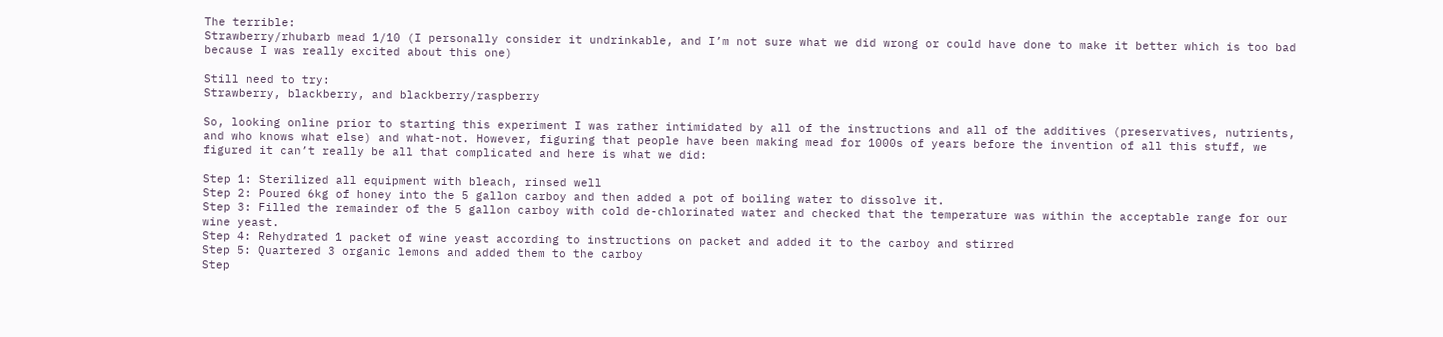The terrible:
Strawberry/rhubarb mead 1/10 (I personally consider it undrinkable, and I’m not sure what we did wrong or could have done to make it better which is too bad because I was really excited about this one)

Still need to try:
Strawberry, blackberry, and blackberry/raspberry

So, looking online prior to starting this experiment I was rather intimidated by all of the instructions and all of the additives (preservatives, nutrients, and who knows what else) and what-not. However, figuring that people have been making mead for 1000s of years before the invention of all this stuff, we figured it can’t really be all that complicated and here is what we did:

Step 1: Sterilized all equipment with bleach, rinsed well
Step 2: Poured 6kg of honey into the 5 gallon carboy and then added a pot of boiling water to dissolve it.
Step 3: Filled the remainder of the 5 gallon carboy with cold de-chlorinated water and checked that the temperature was within the acceptable range for our wine yeast.
Step 4: Rehydrated 1 packet of wine yeast according to instructions on packet and added it to the carboy and stirred
Step 5: Quartered 3 organic lemons and added them to the carboy
Step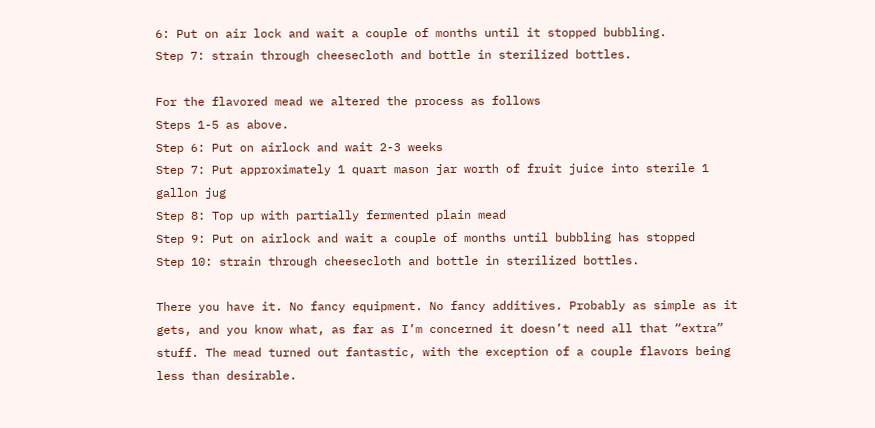6: Put on air lock and wait a couple of months until it stopped bubbling.
Step 7: strain through cheesecloth and bottle in sterilized bottles.

For the flavored mead we altered the process as follows
Steps 1-5 as above.
Step 6: Put on airlock and wait 2-3 weeks
Step 7: Put approximately 1 quart mason jar worth of fruit juice into sterile 1 gallon jug
Step 8: Top up with partially fermented plain mead
Step 9: Put on airlock and wait a couple of months until bubbling has stopped
Step 10: strain through cheesecloth and bottle in sterilized bottles.

There you have it. No fancy equipment. No fancy additives. Probably as simple as it gets, and you know what, as far as I’m concerned it doesn’t need all that “extra” stuff. The mead turned out fantastic, with the exception of a couple flavors being less than desirable.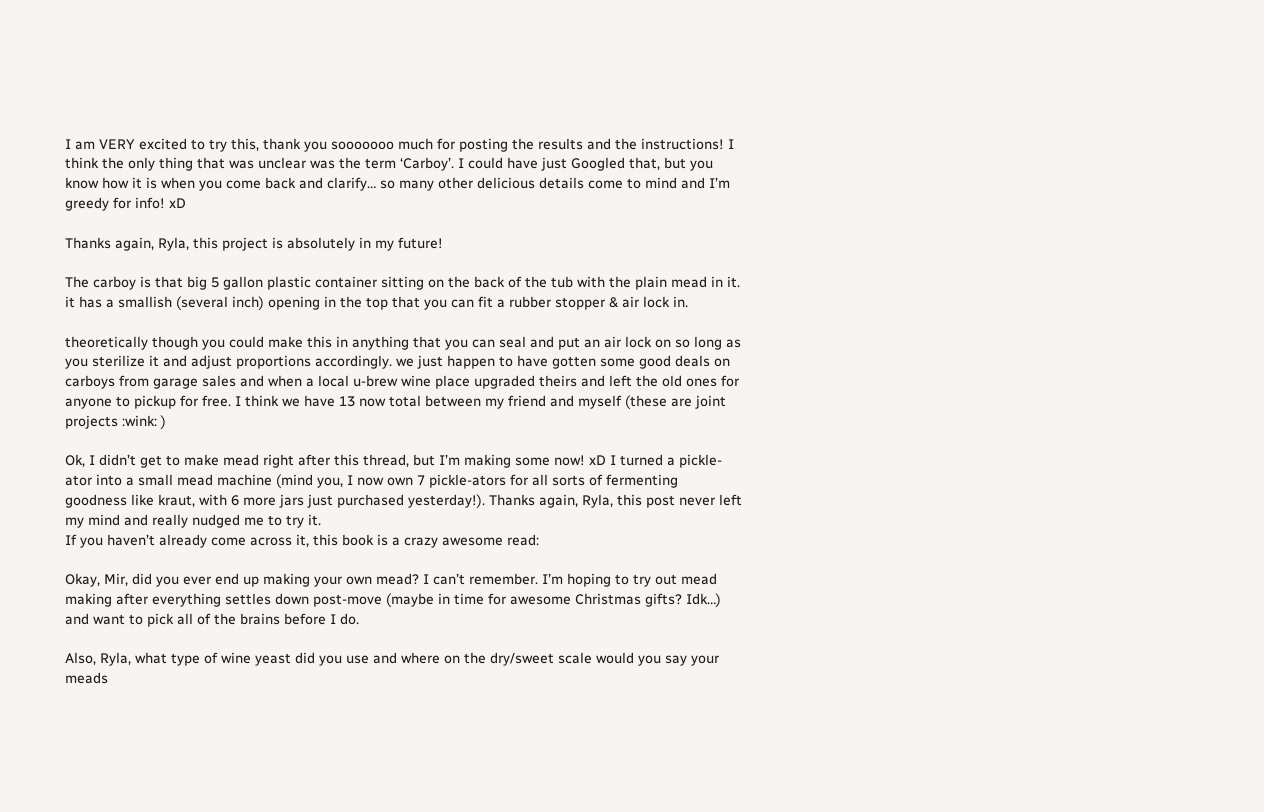I am VERY excited to try this, thank you sooooooo much for posting the results and the instructions! I think the only thing that was unclear was the term ‘Carboy’. I could have just Googled that, but you know how it is when you come back and clarify… so many other delicious details come to mind and I’m greedy for info! xD

Thanks again, Ryla, this project is absolutely in my future!

The carboy is that big 5 gallon plastic container sitting on the back of the tub with the plain mead in it. it has a smallish (several inch) opening in the top that you can fit a rubber stopper & air lock in.

theoretically though you could make this in anything that you can seal and put an air lock on so long as you sterilize it and adjust proportions accordingly. we just happen to have gotten some good deals on carboys from garage sales and when a local u-brew wine place upgraded theirs and left the old ones for anyone to pickup for free. I think we have 13 now total between my friend and myself (these are joint projects :wink: )

Ok, I didn’t get to make mead right after this thread, but I’m making some now! xD I turned a pickle-ator into a small mead machine (mind you, I now own 7 pickle-ators for all sorts of fermenting goodness like kraut, with 6 more jars just purchased yesterday!). Thanks again, Ryla, this post never left my mind and really nudged me to try it.
If you haven’t already come across it, this book is a crazy awesome read:

Okay, Mir, did you ever end up making your own mead? I can’t remember. I’m hoping to try out mead making after everything settles down post-move (maybe in time for awesome Christmas gifts? Idk…) and want to pick all of the brains before I do.

Also, Ryla, what type of wine yeast did you use and where on the dry/sweet scale would you say your meads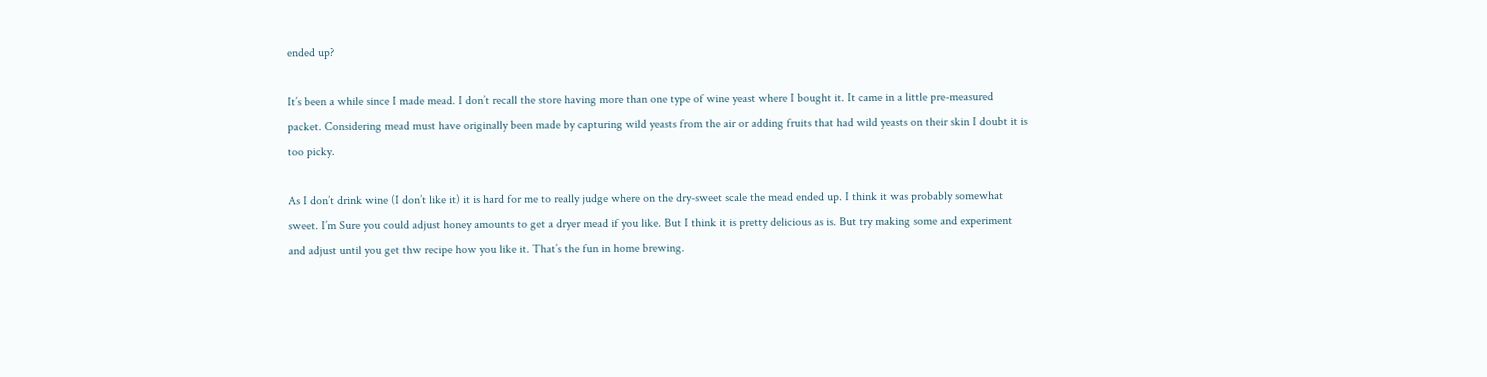ended up?

It’s been a while since I made mead. I don’t recall the store having more than one type of wine yeast where I bought it. It came in a little pre-measured packet. Considering mead must have originally been made by capturing wild yeasts from the air or adding fruits that had wild yeasts on their skin I doubt it is too picky.

As I don’t drink wine (I don’t like it) it is hard for me to really judge where on the dry-sweet scale the mead ended up. I think it was probably somewhat sweet. I’m Sure you could adjust honey amounts to get a dryer mead if you like. But I think it is pretty delicious as is. But try making some and experiment and adjust until you get thw recipe how you like it. That’s the fun in home brewing.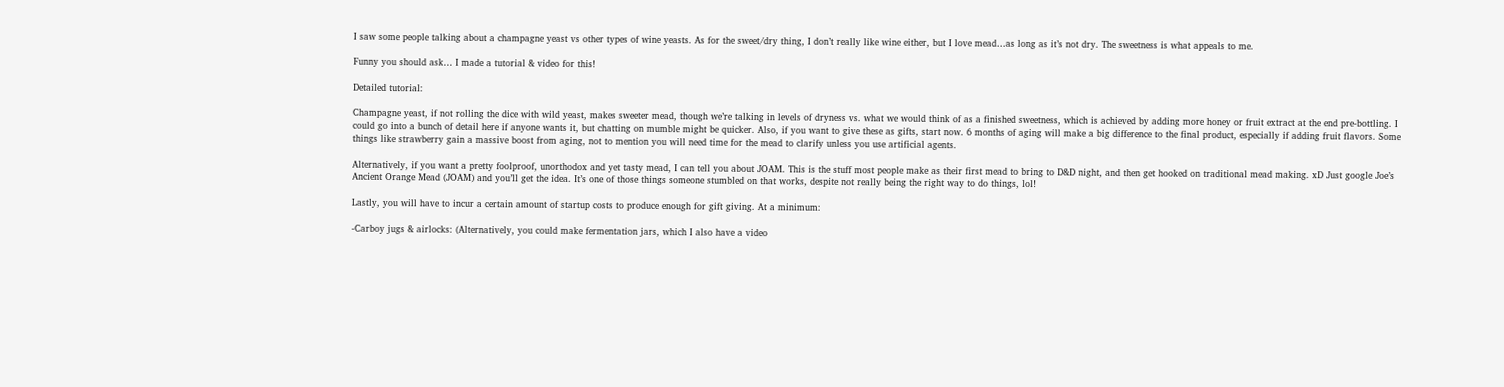I saw some people talking about a champagne yeast vs other types of wine yeasts. As for the sweet/dry thing, I don’t really like wine either, but I love mead…as long as it’s not dry. The sweetness is what appeals to me.

Funny you should ask… I made a tutorial & video for this!

Detailed tutorial:

Champagne yeast, if not rolling the dice with wild yeast, makes sweeter mead, though we’re talking in levels of dryness vs. what we would think of as a finished sweetness, which is achieved by adding more honey or fruit extract at the end pre-bottling. I could go into a bunch of detail here if anyone wants it, but chatting on mumble might be quicker. Also, if you want to give these as gifts, start now. 6 months of aging will make a big difference to the final product, especially if adding fruit flavors. Some things like strawberry gain a massive boost from aging, not to mention you will need time for the mead to clarify unless you use artificial agents.

Alternatively, if you want a pretty foolproof, unorthodox and yet tasty mead, I can tell you about JOAM. This is the stuff most people make as their first mead to bring to D&D night, and then get hooked on traditional mead making. xD Just google Joe’s Ancient Orange Mead (JOAM) and you’ll get the idea. It’s one of those things someone stumbled on that works, despite not really being the right way to do things, lol!

Lastly, you will have to incur a certain amount of startup costs to produce enough for gift giving. At a minimum:

-Carboy jugs & airlocks: (Alternatively, you could make fermentation jars, which I also have a video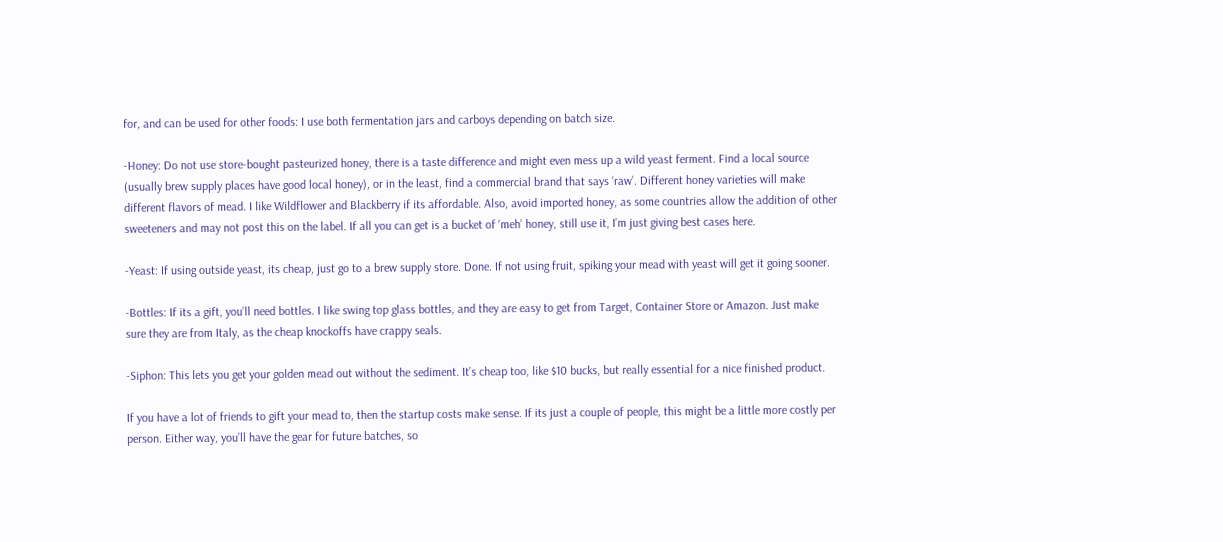for, and can be used for other foods: I use both fermentation jars and carboys depending on batch size.

-Honey: Do not use store-bought pasteurized honey, there is a taste difference and might even mess up a wild yeast ferment. Find a local source (usually brew supply places have good local honey), or in the least, find a commercial brand that says ‘raw’. Different honey varieties will make different flavors of mead. I like Wildflower and Blackberry if its affordable. Also, avoid imported honey, as some countries allow the addition of other sweeteners and may not post this on the label. If all you can get is a bucket of ‘meh’ honey, still use it, I’m just giving best cases here.

-Yeast: If using outside yeast, its cheap, just go to a brew supply store. Done. If not using fruit, spiking your mead with yeast will get it going sooner.

-Bottles: If its a gift, you’ll need bottles. I like swing top glass bottles, and they are easy to get from Target, Container Store or Amazon. Just make sure they are from Italy, as the cheap knockoffs have crappy seals.

-Siphon: This lets you get your golden mead out without the sediment. It’s cheap too, like $10 bucks, but really essential for a nice finished product.

If you have a lot of friends to gift your mead to, then the startup costs make sense. If its just a couple of people, this might be a little more costly per person. Either way, you’ll have the gear for future batches, so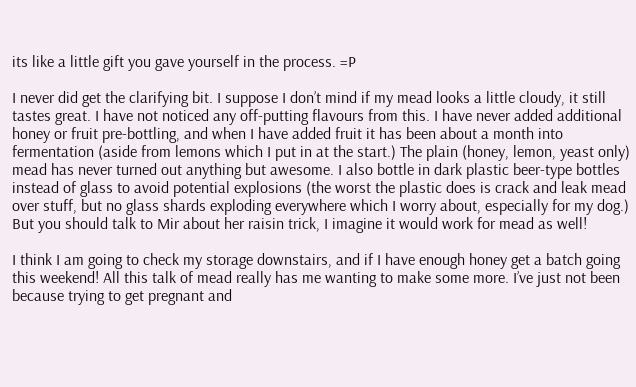its like a little gift you gave yourself in the process. =P

I never did get the clarifying bit. I suppose I don’t mind if my mead looks a little cloudy, it still tastes great. I have not noticed any off-putting flavours from this. I have never added additional honey or fruit pre-bottling, and when I have added fruit it has been about a month into fermentation (aside from lemons which I put in at the start.) The plain (honey, lemon, yeast only) mead has never turned out anything but awesome. I also bottle in dark plastic beer-type bottles instead of glass to avoid potential explosions (the worst the plastic does is crack and leak mead over stuff, but no glass shards exploding everywhere which I worry about, especially for my dog.) But you should talk to Mir about her raisin trick, I imagine it would work for mead as well!

I think I am going to check my storage downstairs, and if I have enough honey get a batch going this weekend! All this talk of mead really has me wanting to make some more. I’ve just not been because trying to get pregnant and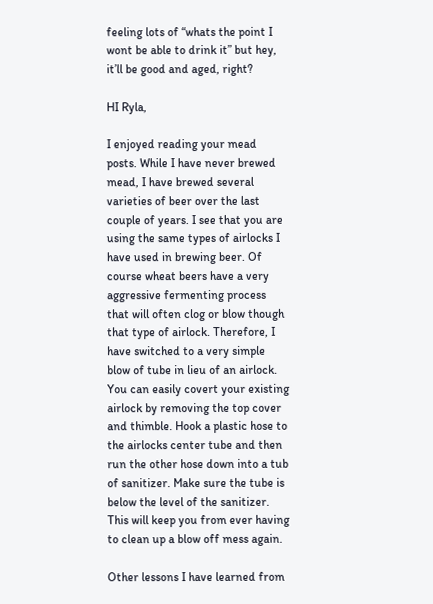feeling lots of “whats the point I wont be able to drink it” but hey, it’ll be good and aged, right?

HI Ryla,

I enjoyed reading your mead posts. While I have never brewed mead, I have brewed several varieties of beer over the last couple of years. I see that you are using the same types of airlocks I have used in brewing beer. Of course wheat beers have a very aggressive fermenting process that will often clog or blow though that type of airlock. Therefore, I have switched to a very simple blow of tube in lieu of an airlock. You can easily covert your existing airlock by removing the top cover and thimble. Hook a plastic hose to the airlocks center tube and then run the other hose down into a tub of sanitizer. Make sure the tube is below the level of the sanitizer. This will keep you from ever having to clean up a blow off mess again.

Other lessons I have learned from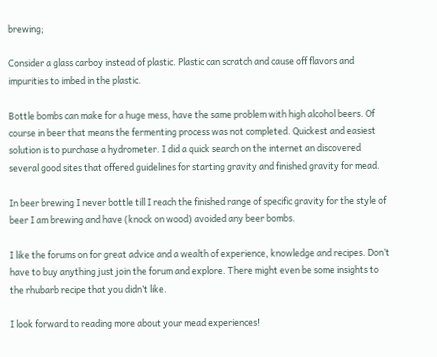brewing;

Consider a glass carboy instead of plastic. Plastic can scratch and cause off flavors and impurities to imbed in the plastic.

Bottle bombs can make for a huge mess, have the same problem with high alcohol beers. Of course in beer that means the fermenting process was not completed. Quickest and easiest solution is to purchase a hydrometer. I did a quick search on the internet an discovered several good sites that offered guidelines for starting gravity and finished gravity for mead.

In beer brewing I never bottle till I reach the finished range of specific gravity for the style of beer I am brewing and have (knock on wood) avoided any beer bombs.

I like the forums on for great advice and a wealth of experience, knowledge and recipes. Don’t have to buy anything just join the forum and explore. There might even be some insights to the rhubarb recipe that you didn’t like.

I look forward to reading more about your mead experiences!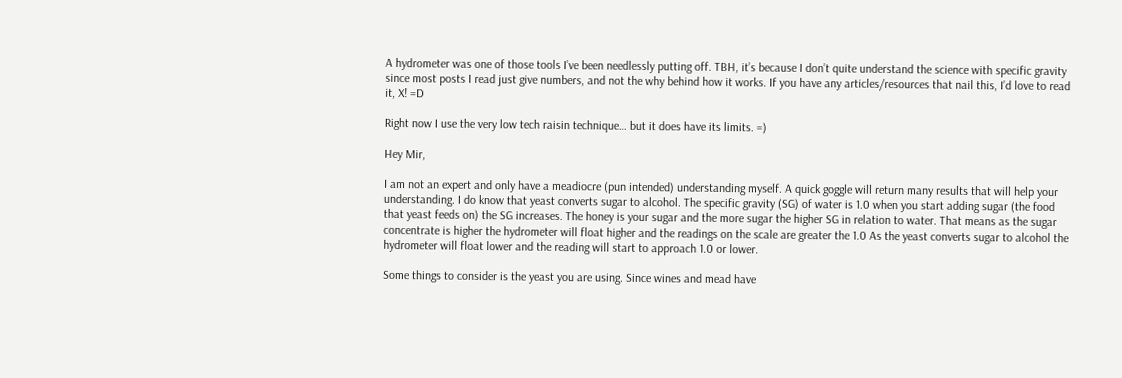A hydrometer was one of those tools I’ve been needlessly putting off. TBH, it’s because I don’t quite understand the science with specific gravity since most posts I read just give numbers, and not the why behind how it works. If you have any articles/resources that nail this, I’d love to read it, X! =D

Right now I use the very low tech raisin technique… but it does have its limits. =)

Hey Mir,

I am not an expert and only have a meadiocre (pun intended) understanding myself. A quick goggle will return many results that will help your understanding. I do know that yeast converts sugar to alcohol. The specific gravity (SG) of water is 1.0 when you start adding sugar (the food that yeast feeds on) the SG increases. The honey is your sugar and the more sugar the higher SG in relation to water. That means as the sugar concentrate is higher the hydrometer will float higher and the readings on the scale are greater the 1.0 As the yeast converts sugar to alcohol the hydrometer will float lower and the reading will start to approach 1.0 or lower.

Some things to consider is the yeast you are using. Since wines and mead have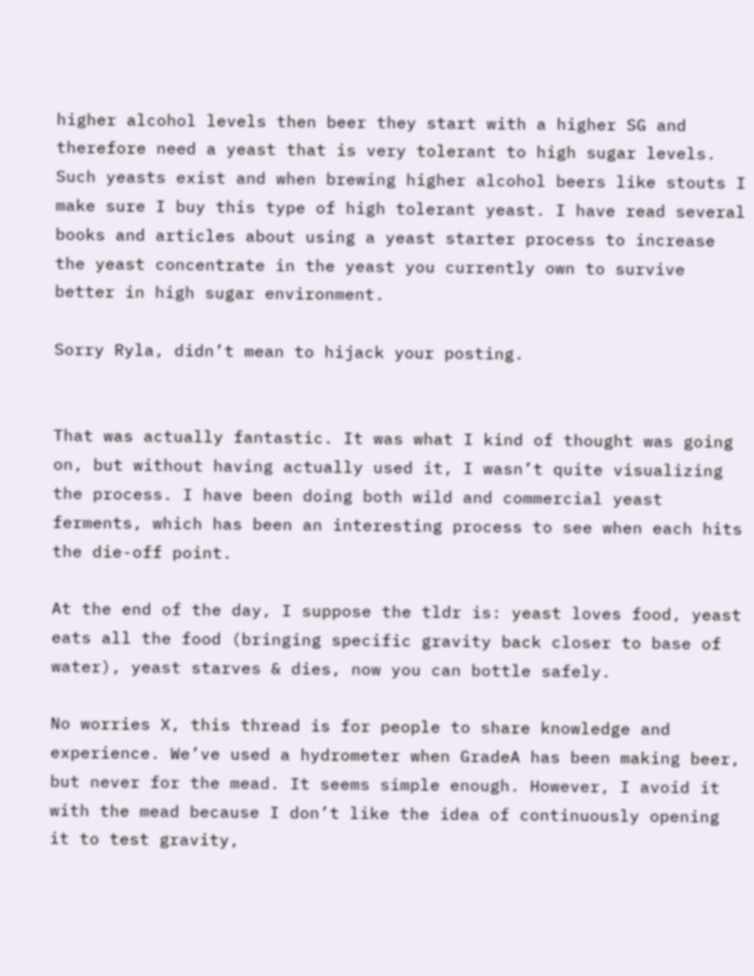higher alcohol levels then beer they start with a higher SG and therefore need a yeast that is very tolerant to high sugar levels. Such yeasts exist and when brewing higher alcohol beers like stouts I make sure I buy this type of high tolerant yeast. I have read several books and articles about using a yeast starter process to increase the yeast concentrate in the yeast you currently own to survive better in high sugar environment.

Sorry Ryla, didn’t mean to hijack your posting.


That was actually fantastic. It was what I kind of thought was going on, but without having actually used it, I wasn’t quite visualizing the process. I have been doing both wild and commercial yeast ferments, which has been an interesting process to see when each hits the die-off point.

At the end of the day, I suppose the tldr is: yeast loves food, yeast eats all the food (bringing specific gravity back closer to base of water), yeast starves & dies, now you can bottle safely.

No worries X, this thread is for people to share knowledge and experience. We’ve used a hydrometer when GradeA has been making beer, but never for the mead. It seems simple enough. However, I avoid it with the mead because I don’t like the idea of continuously opening it to test gravity,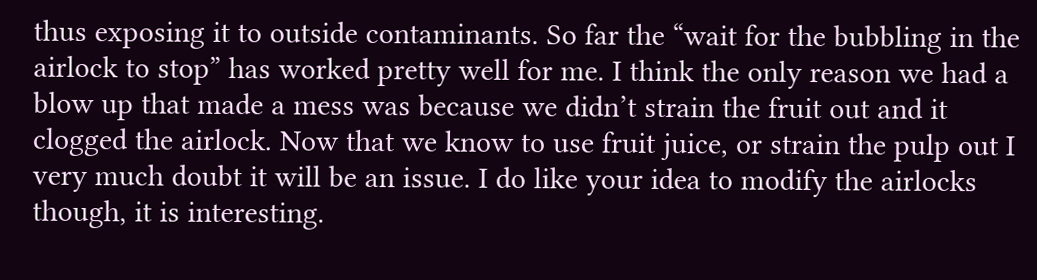thus exposing it to outside contaminants. So far the “wait for the bubbling in the airlock to stop” has worked pretty well for me. I think the only reason we had a blow up that made a mess was because we didn’t strain the fruit out and it clogged the airlock. Now that we know to use fruit juice, or strain the pulp out I very much doubt it will be an issue. I do like your idea to modify the airlocks though, it is interesting.